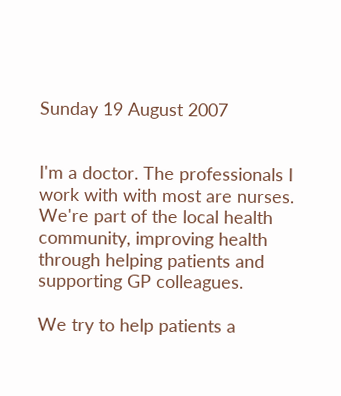Sunday 19 August 2007


I'm a doctor. The professionals I work with with most are nurses. We're part of the local health community, improving health through helping patients and supporting GP colleagues.

We try to help patients a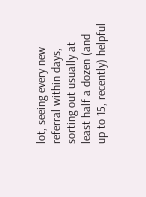lot, seeing every new referral within days, sorting out usually at least half a dozen (and up to 15, recently) helpful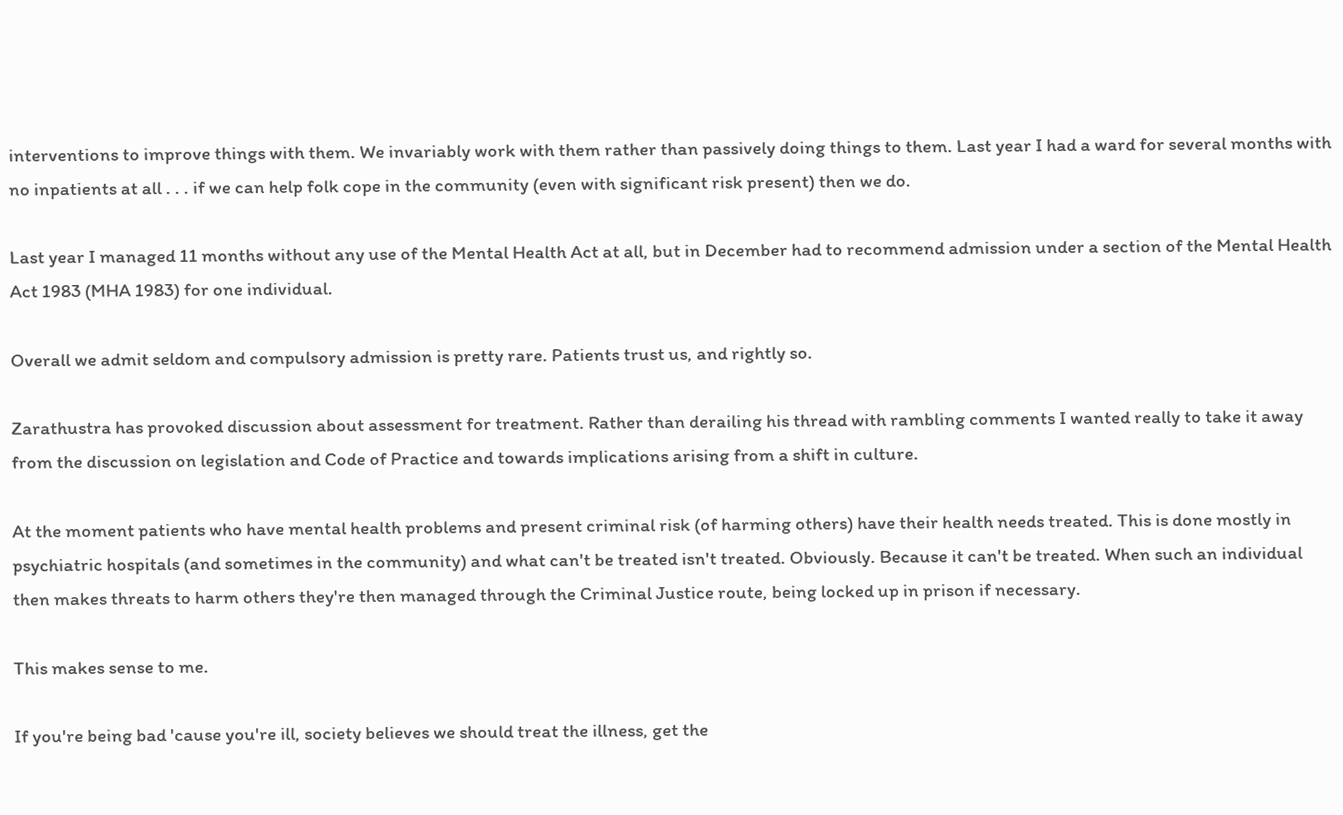interventions to improve things with them. We invariably work with them rather than passively doing things to them. Last year I had a ward for several months with no inpatients at all . . . if we can help folk cope in the community (even with significant risk present) then we do.

Last year I managed 11 months without any use of the Mental Health Act at all, but in December had to recommend admission under a section of the Mental Health Act 1983 (MHA 1983) for one individual.

Overall we admit seldom and compulsory admission is pretty rare. Patients trust us, and rightly so.

Zarathustra has provoked discussion about assessment for treatment. Rather than derailing his thread with rambling comments I wanted really to take it away from the discussion on legislation and Code of Practice and towards implications arising from a shift in culture.

At the moment patients who have mental health problems and present criminal risk (of harming others) have their health needs treated. This is done mostly in psychiatric hospitals (and sometimes in the community) and what can't be treated isn't treated. Obviously. Because it can't be treated. When such an individual then makes threats to harm others they're then managed through the Criminal Justice route, being locked up in prison if necessary.

This makes sense to me.

If you're being bad 'cause you're ill, society believes we should treat the illness, get the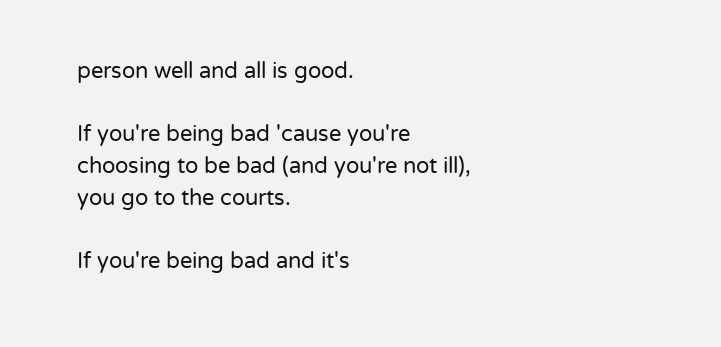person well and all is good.

If you're being bad 'cause you're choosing to be bad (and you're not ill), you go to the courts.

If you're being bad and it's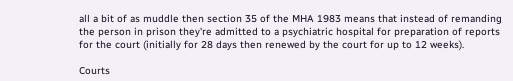all a bit of as muddle then section 35 of the MHA 1983 means that instead of remanding the person in prison they're admitted to a psychiatric hospital for preparation of reports for the court (initially for 28 days then renewed by the court for up to 12 weeks).

Courts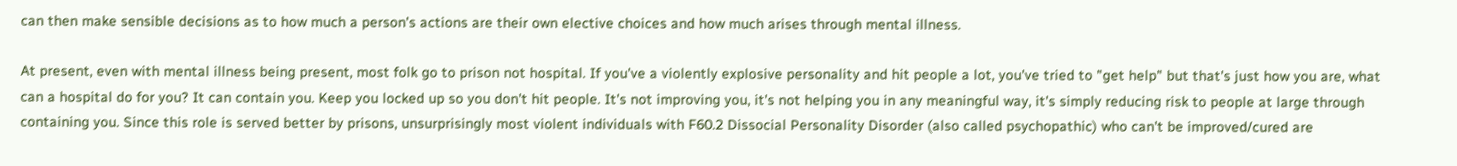can then make sensible decisions as to how much a person's actions are their own elective choices and how much arises through mental illness.

At present, even with mental illness being present, most folk go to prison not hospital. If you've a violently explosive personality and hit people a lot, you've tried to "get help" but that's just how you are, what can a hospital do for you? It can contain you. Keep you locked up so you don't hit people. It's not improving you, it's not helping you in any meaningful way, it's simply reducing risk to people at large through containing you. Since this role is served better by prisons, unsurprisingly most violent individuals with F60.2 Dissocial Personality Disorder (also called psychopathic) who can't be improved/cured are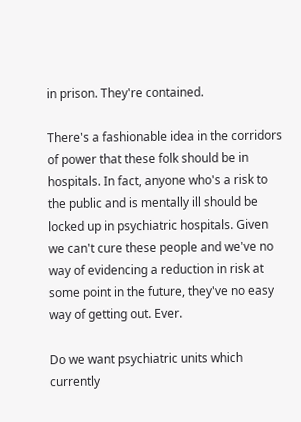in prison. They're contained.

There's a fashionable idea in the corridors of power that these folk should be in hospitals. In fact, anyone who's a risk to the public and is mentally ill should be locked up in psychiatric hospitals. Given we can't cure these people and we've no way of evidencing a reduction in risk at some point in the future, they've no easy way of getting out. Ever.

Do we want psychiatric units which currently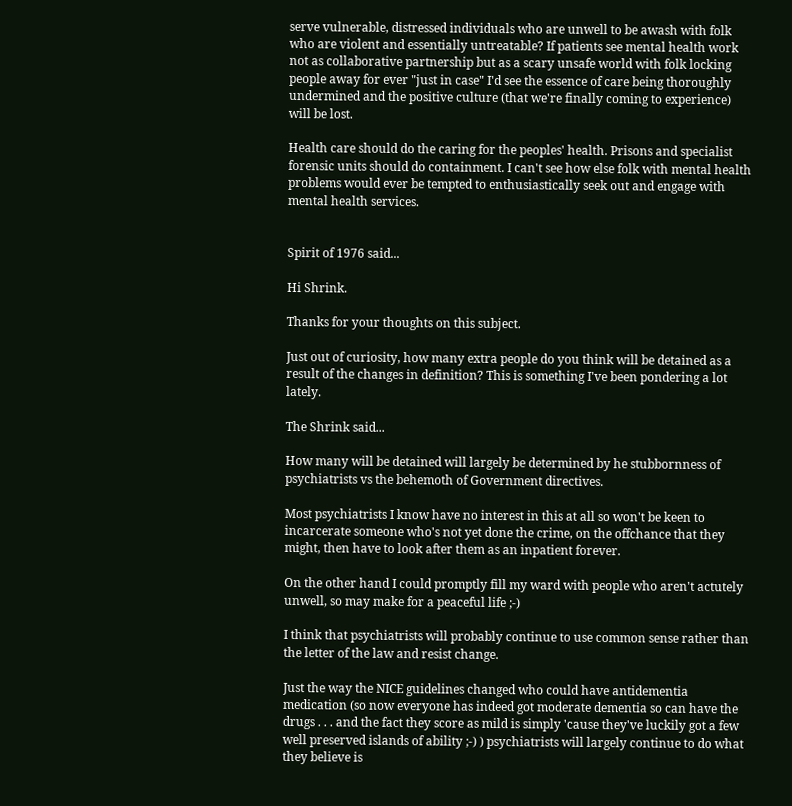serve vulnerable, distressed individuals who are unwell to be awash with folk who are violent and essentially untreatable? If patients see mental health work not as collaborative partnership but as a scary unsafe world with folk locking people away for ever "just in case" I'd see the essence of care being thoroughly undermined and the positive culture (that we're finally coming to experience) will be lost.

Health care should do the caring for the peoples' health. Prisons and specialist forensic units should do containment. I can't see how else folk with mental health problems would ever be tempted to enthusiastically seek out and engage with mental health services.


Spirit of 1976 said...

Hi Shrink.

Thanks for your thoughts on this subject.

Just out of curiosity, how many extra people do you think will be detained as a result of the changes in definition? This is something I've been pondering a lot lately.

The Shrink said...

How many will be detained will largely be determined by he stubbornness of psychiatrists vs the behemoth of Government directives.

Most psychiatrists I know have no interest in this at all so won't be keen to incarcerate someone who's not yet done the crime, on the offchance that they might, then have to look after them as an inpatient forever.

On the other hand I could promptly fill my ward with people who aren't actutely unwell, so may make for a peaceful life ;-)

I think that psychiatrists will probably continue to use common sense rather than the letter of the law and resist change.

Just the way the NICE guidelines changed who could have antidementia medication (so now everyone has indeed got moderate dementia so can have the drugs . . . and the fact they score as mild is simply 'cause they've luckily got a few well preserved islands of ability ;-) ) psychiatrists will largely continue to do what they believe is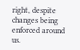right, despite changes being enforced around us.